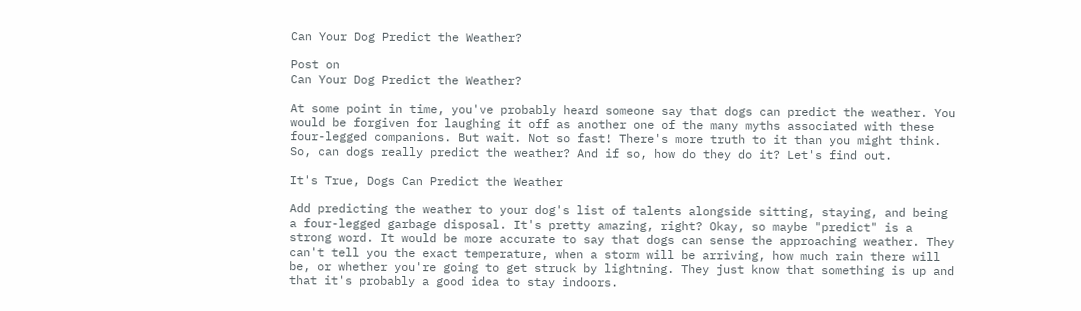Can Your Dog Predict the Weather?

Post on
Can Your Dog Predict the Weather?

At some point in time, you've probably heard someone say that dogs can predict the weather. You would be forgiven for laughing it off as another one of the many myths associated with these four-legged companions. But wait. Not so fast! There's more truth to it than you might think. So, can dogs really predict the weather? And if so, how do they do it? Let's find out.

It's True, Dogs Can Predict the Weather

Add predicting the weather to your dog's list of talents alongside sitting, staying, and being a four-legged garbage disposal. It's pretty amazing, right? Okay, so maybe "predict" is a strong word. It would be more accurate to say that dogs can sense the approaching weather. They can't tell you the exact temperature, when a storm will be arriving, how much rain there will be, or whether you're going to get struck by lightning. They just know that something is up and that it's probably a good idea to stay indoors.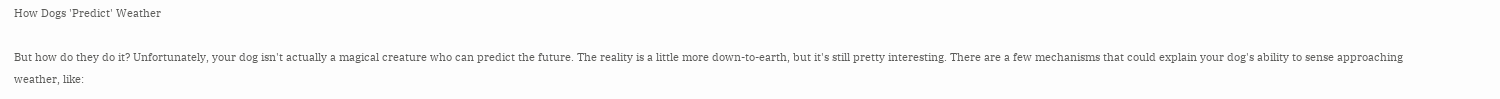How Dogs 'Predict' Weather

But how do they do it? Unfortunately, your dog isn't actually a magical creature who can predict the future. The reality is a little more down-to-earth, but it's still pretty interesting. There are a few mechanisms that could explain your dog's ability to sense approaching weather, like: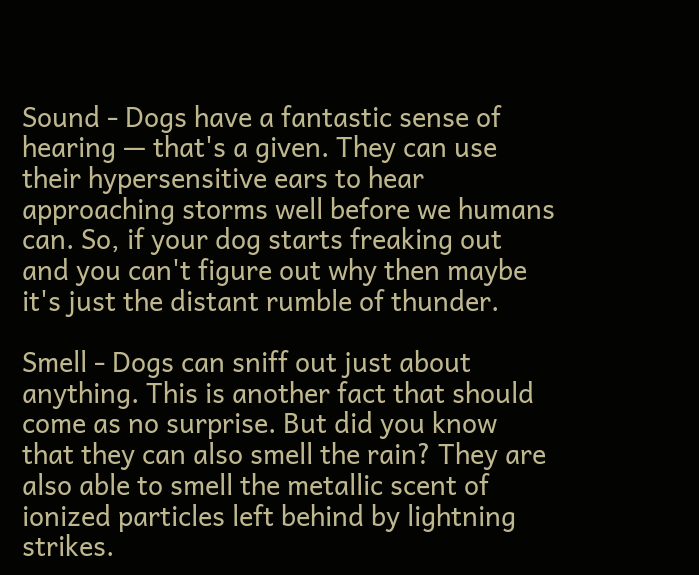Sound - Dogs have a fantastic sense of hearing — that's a given. They can use their hypersensitive ears to hear approaching storms well before we humans can. So, if your dog starts freaking out and you can't figure out why then maybe it's just the distant rumble of thunder.

Smell - Dogs can sniff out just about anything. This is another fact that should come as no surprise. But did you know that they can also smell the rain? They are also able to smell the metallic scent of ionized particles left behind by lightning strikes.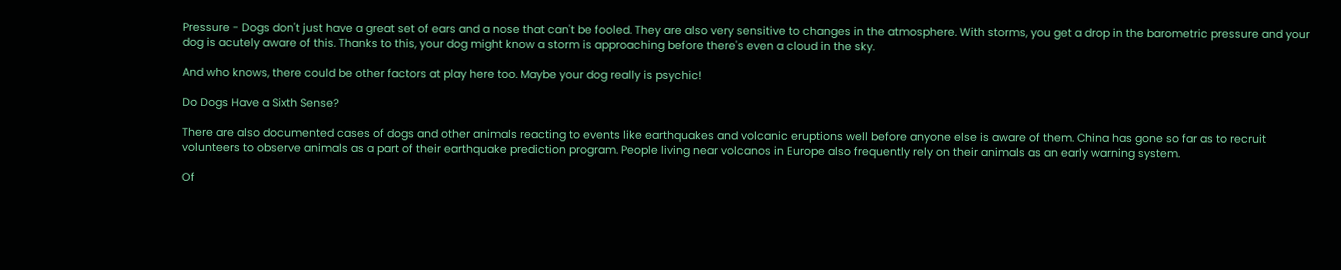Pressure - Dogs don't just have a great set of ears and a nose that can't be fooled. They are also very sensitive to changes in the atmosphere. With storms, you get a drop in the barometric pressure and your dog is acutely aware of this. Thanks to this, your dog might know a storm is approaching before there's even a cloud in the sky.

And who knows, there could be other factors at play here too. Maybe your dog really is psychic!

Do Dogs Have a Sixth Sense?

There are also documented cases of dogs and other animals reacting to events like earthquakes and volcanic eruptions well before anyone else is aware of them. China has gone so far as to recruit volunteers to observe animals as a part of their earthquake prediction program. People living near volcanos in Europe also frequently rely on their animals as an early warning system.

Of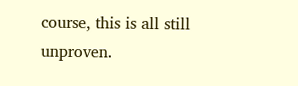course, this is all still unproven.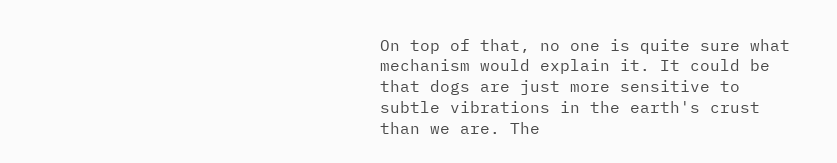On top of that, no one is quite sure what mechanism would explain it. It could be that dogs are just more sensitive to subtle vibrations in the earth's crust than we are. The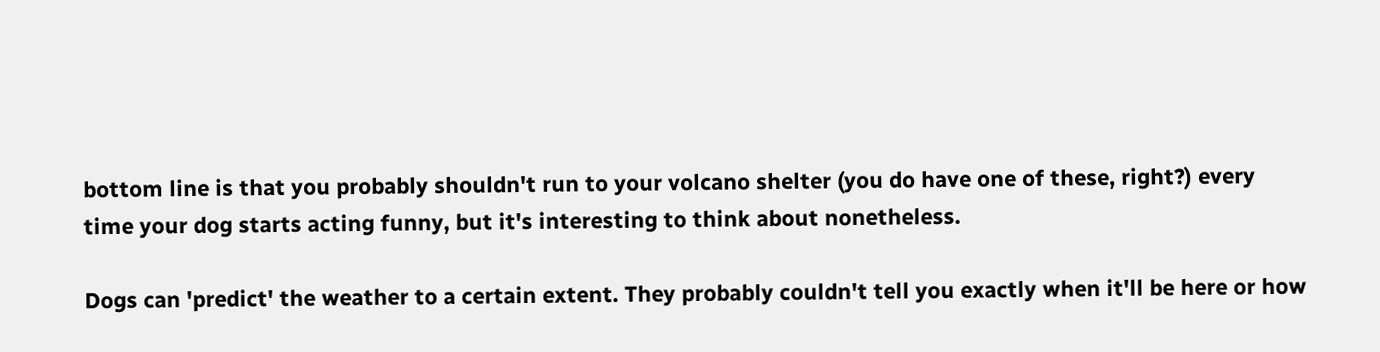bottom line is that you probably shouldn't run to your volcano shelter (you do have one of these, right?) every time your dog starts acting funny, but it's interesting to think about nonetheless.

Dogs can 'predict' the weather to a certain extent. They probably couldn't tell you exactly when it'll be here or how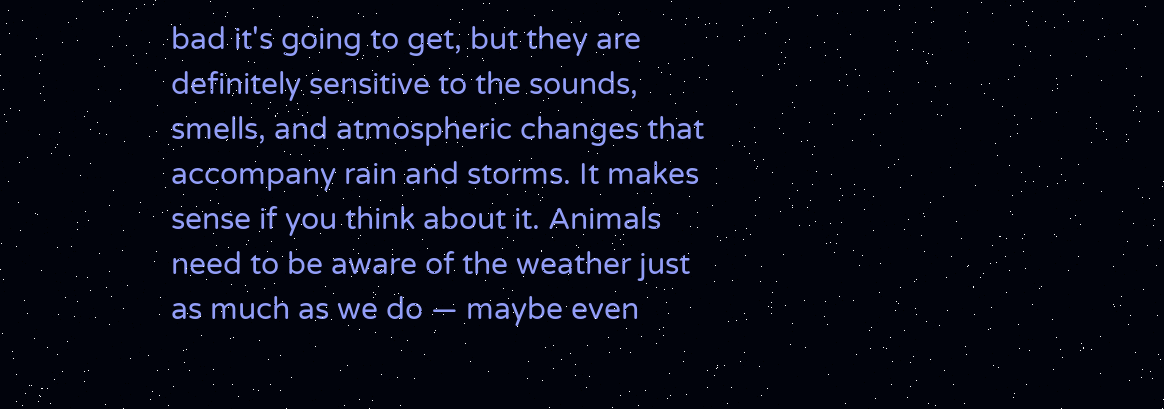bad it's going to get, but they are definitely sensitive to the sounds, smells, and atmospheric changes that accompany rain and storms. It makes sense if you think about it. Animals need to be aware of the weather just as much as we do — maybe even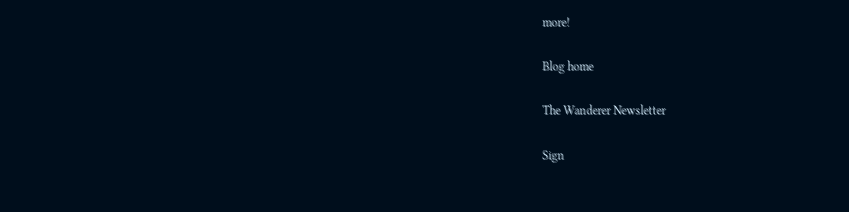more!

Blog home

The Wanderer Newsletter

Sign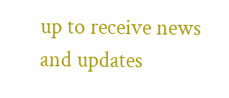up to receive news and updates